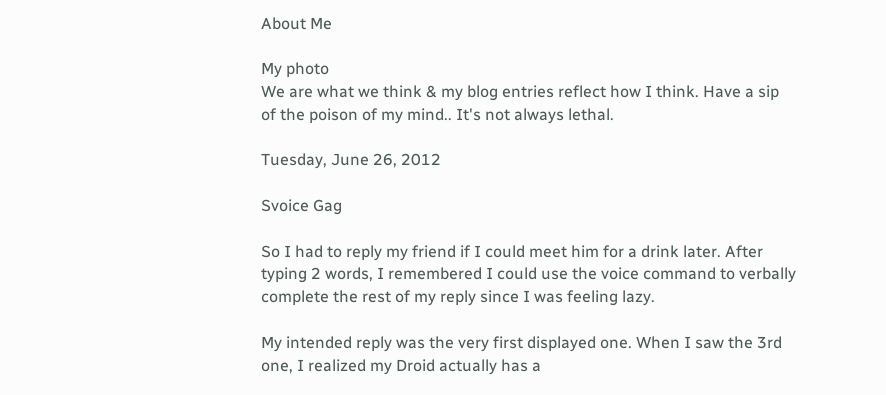About Me

My photo
We are what we think & my blog entries reflect how I think. Have a sip of the poison of my mind.. It's not always lethal.

Tuesday, June 26, 2012

Svoice Gag

So I had to reply my friend if I could meet him for a drink later. After typing 2 words, I remembered I could use the voice command to verbally complete the rest of my reply since I was feeling lazy.

My intended reply was the very first displayed one. When I saw the 3rd one, I realized my Droid actually has a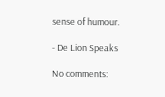sense of humour.

- De Lion Speaks

No comments: